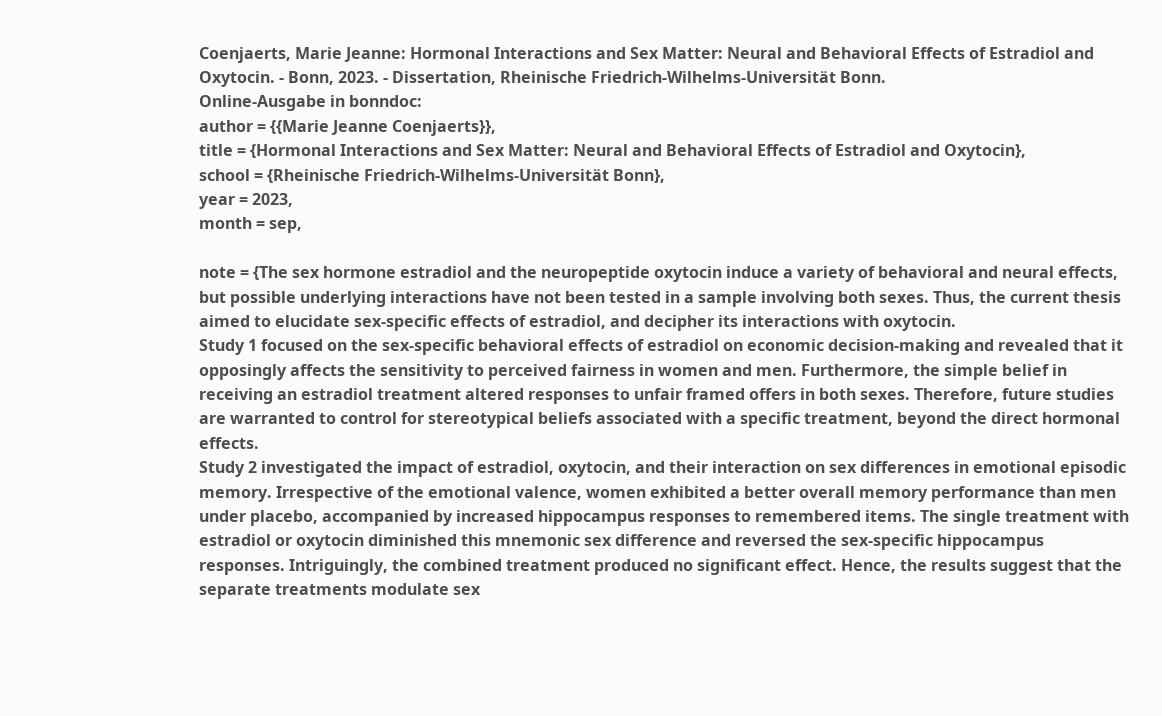Coenjaerts, Marie Jeanne: Hormonal Interactions and Sex Matter: Neural and Behavioral Effects of Estradiol and Oxytocin. - Bonn, 2023. - Dissertation, Rheinische Friedrich-Wilhelms-Universität Bonn.
Online-Ausgabe in bonndoc:
author = {{Marie Jeanne Coenjaerts}},
title = {Hormonal Interactions and Sex Matter: Neural and Behavioral Effects of Estradiol and Oxytocin},
school = {Rheinische Friedrich-Wilhelms-Universität Bonn},
year = 2023,
month = sep,

note = {The sex hormone estradiol and the neuropeptide oxytocin induce a variety of behavioral and neural effects, but possible underlying interactions have not been tested in a sample involving both sexes. Thus, the current thesis aimed to elucidate sex-specific effects of estradiol, and decipher its interactions with oxytocin.
Study 1 focused on the sex-specific behavioral effects of estradiol on economic decision-making and revealed that it opposingly affects the sensitivity to perceived fairness in women and men. Furthermore, the simple belief in receiving an estradiol treatment altered responses to unfair framed offers in both sexes. Therefore, future studies are warranted to control for stereotypical beliefs associated with a specific treatment, beyond the direct hormonal effects.
Study 2 investigated the impact of estradiol, oxytocin, and their interaction on sex differences in emotional episodic memory. Irrespective of the emotional valence, women exhibited a better overall memory performance than men under placebo, accompanied by increased hippocampus responses to remembered items. The single treatment with estradiol or oxytocin diminished this mnemonic sex difference and reversed the sex-specific hippocampus responses. Intriguingly, the combined treatment produced no significant effect. Hence, the results suggest that the separate treatments modulate sex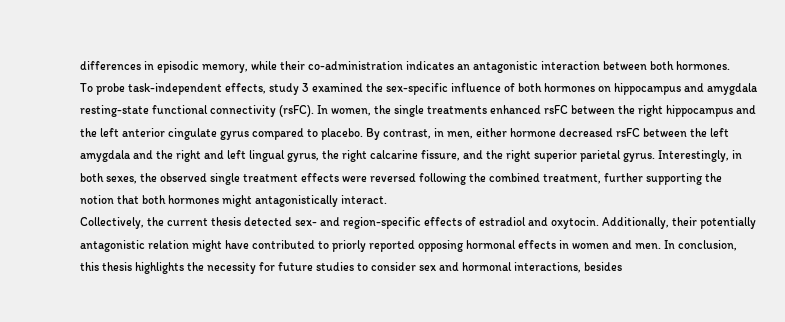differences in episodic memory, while their co-administration indicates an antagonistic interaction between both hormones.
To probe task-independent effects, study 3 examined the sex-specific influence of both hormones on hippocampus and amygdala resting-state functional connectivity (rsFC). In women, the single treatments enhanced rsFC between the right hippocampus and the left anterior cingulate gyrus compared to placebo. By contrast, in men, either hormone decreased rsFC between the left amygdala and the right and left lingual gyrus, the right calcarine fissure, and the right superior parietal gyrus. Interestingly, in both sexes, the observed single treatment effects were reversed following the combined treatment, further supporting the notion that both hormones might antagonistically interact.
Collectively, the current thesis detected sex- and region-specific effects of estradiol and oxytocin. Additionally, their potentially antagonistic relation might have contributed to priorly reported opposing hormonal effects in women and men. In conclusion, this thesis highlights the necessity for future studies to consider sex and hormonal interactions, besides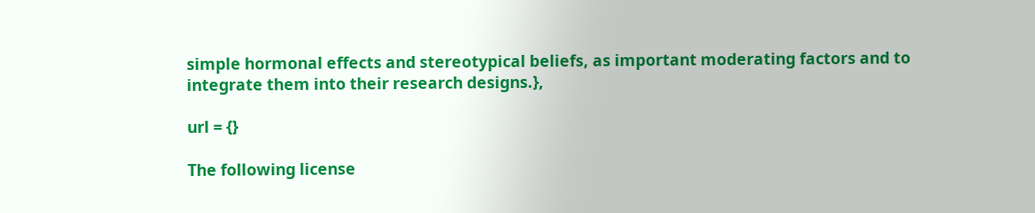simple hormonal effects and stereotypical beliefs, as important moderating factors and to integrate them into their research designs.},

url = {}

The following license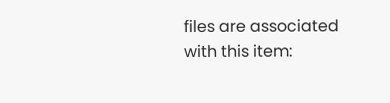files are associated with this item: